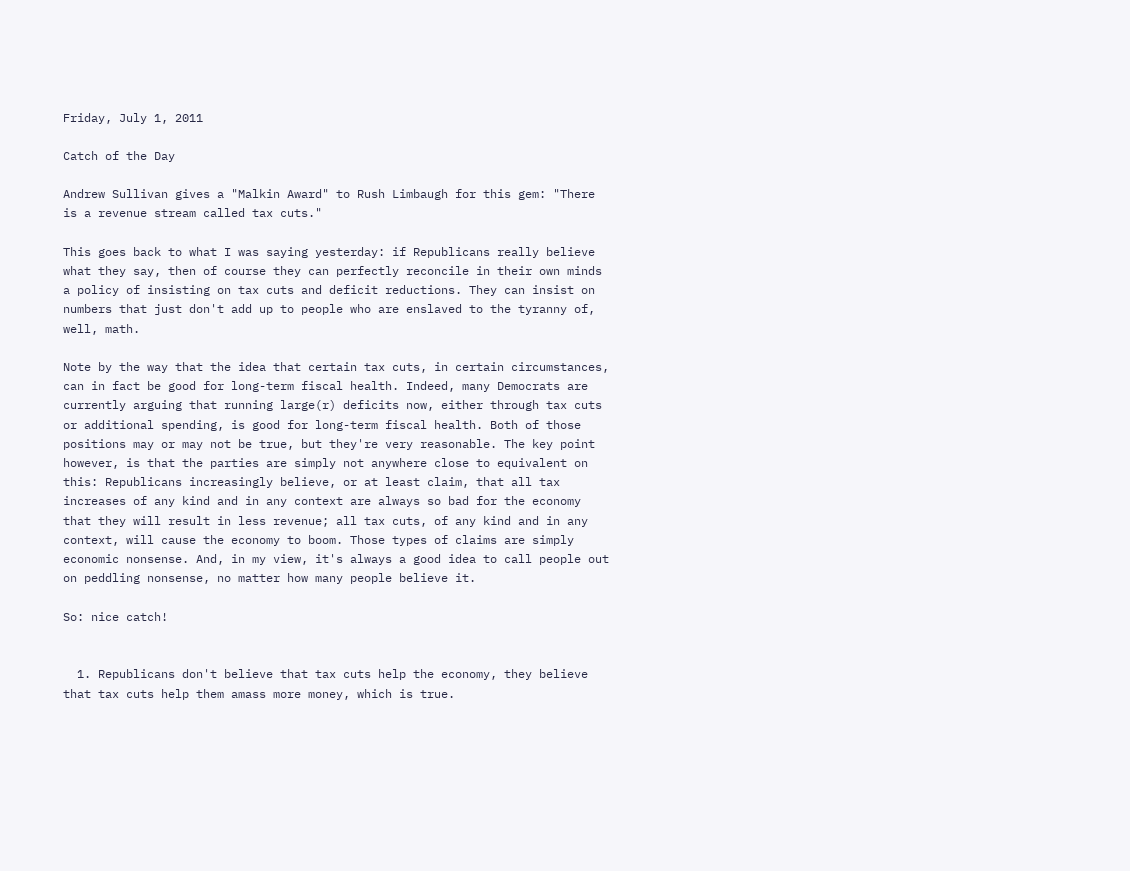Friday, July 1, 2011

Catch of the Day

Andrew Sullivan gives a "Malkin Award" to Rush Limbaugh for this gem: "There is a revenue stream called tax cuts."

This goes back to what I was saying yesterday: if Republicans really believe what they say, then of course they can perfectly reconcile in their own minds a policy of insisting on tax cuts and deficit reductions. They can insist on numbers that just don't add up to people who are enslaved to the tyranny of, well, math.

Note by the way that the idea that certain tax cuts, in certain circumstances, can in fact be good for long-term fiscal health. Indeed, many Democrats are currently arguing that running large(r) deficits now, either through tax cuts or additional spending, is good for long-term fiscal health. Both of those positions may or may not be true, but they're very reasonable. The key point however, is that the parties are simply not anywhere close to equivalent on this: Republicans increasingly believe, or at least claim, that all tax increases of any kind and in any context are always so bad for the economy that they will result in less revenue; all tax cuts, of any kind and in any context, will cause the economy to boom. Those types of claims are simply economic nonsense. And, in my view, it's always a good idea to call people out on peddling nonsense, no matter how many people believe it.

So: nice catch!


  1. Republicans don't believe that tax cuts help the economy, they believe that tax cuts help them amass more money, which is true.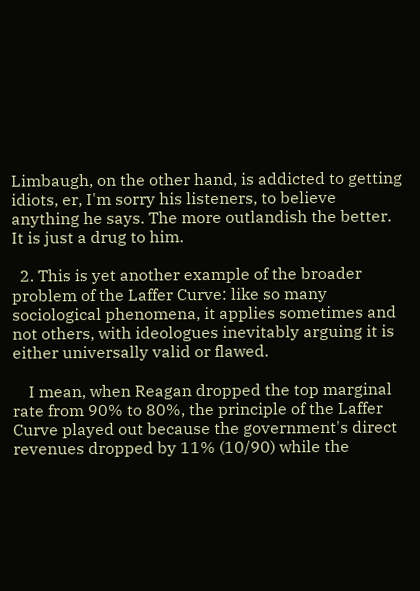Limbaugh, on the other hand, is addicted to getting idiots, er, I'm sorry his listeners, to believe anything he says. The more outlandish the better. It is just a drug to him.

  2. This is yet another example of the broader problem of the Laffer Curve: like so many sociological phenomena, it applies sometimes and not others, with ideologues inevitably arguing it is either universally valid or flawed.

    I mean, when Reagan dropped the top marginal rate from 90% to 80%, the principle of the Laffer Curve played out because the government's direct revenues dropped by 11% (10/90) while the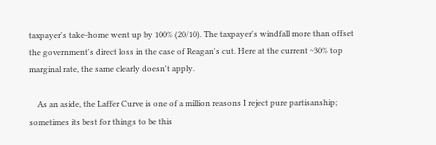taxpayer's take-home went up by 100% (20/10). The taxpayer's windfall more than offset the government's direct loss in the case of Reagan's cut. Here at the current ~30% top marginal rate, the same clearly doesn't apply.

    As an aside, the Laffer Curve is one of a million reasons I reject pure partisanship; sometimes its best for things to be this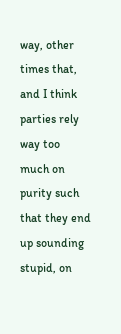way, other times that, and I think parties rely way too much on purity such that they end up sounding stupid, on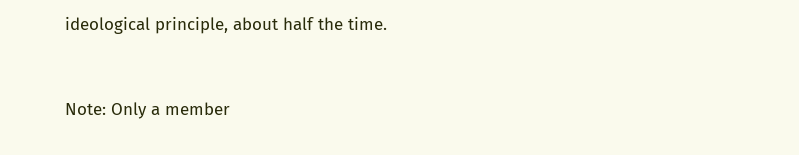ideological principle, about half the time.


Note: Only a member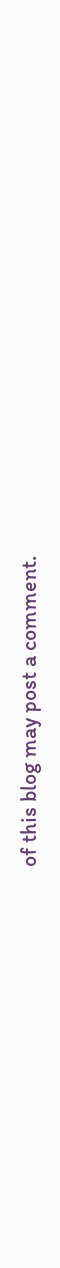of this blog may post a comment.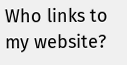Who links to my website?